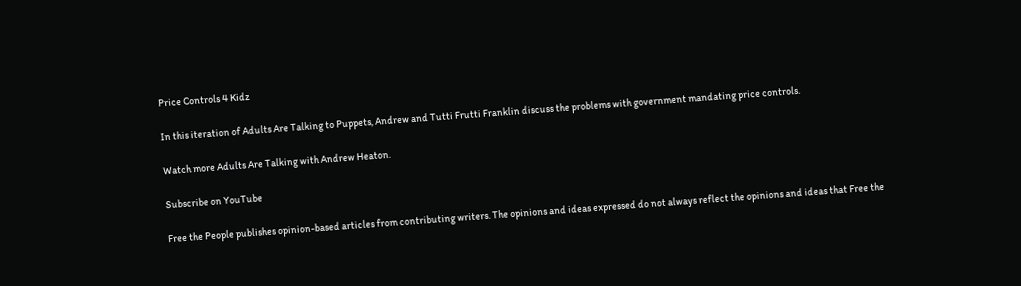Price Controls 4 Kidz

In this iteration of Adults Are Talking to Puppets, Andrew and Tutti Frutti Franklin discuss the problems with government mandating price controls.

Watch more Adults Are Talking with Andrew Heaton.

Subscribe on YouTube

Free the People publishes opinion-based articles from contributing writers. The opinions and ideas expressed do not always reflect the opinions and ideas that Free the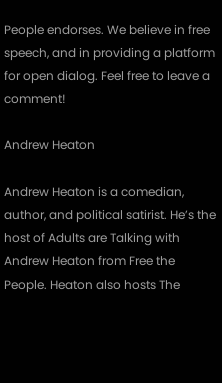People endorses. We believe in free speech, and in providing a platform for open dialog. Feel free to leave a comment!

Andrew Heaton

Andrew Heaton is a comedian, author, and political satirist. He’s the host of Adults are Talking with Andrew Heaton from Free the People. Heaton also hosts The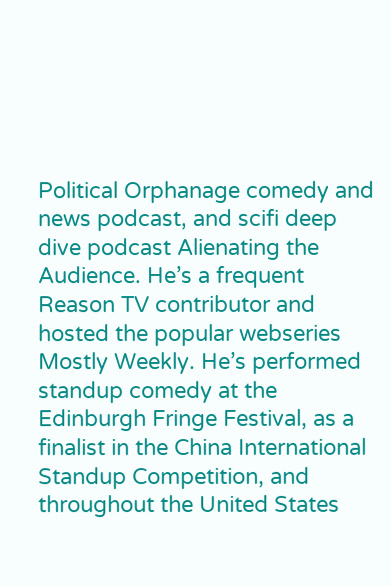Political Orphanage comedy and news podcast, and scifi deep dive podcast Alienating the Audience. He’s a frequent Reason TV contributor and hosted the popular webseries Mostly Weekly. He’s performed standup comedy at the Edinburgh Fringe Festival, as a finalist in the China International Standup Competition, and throughout the United States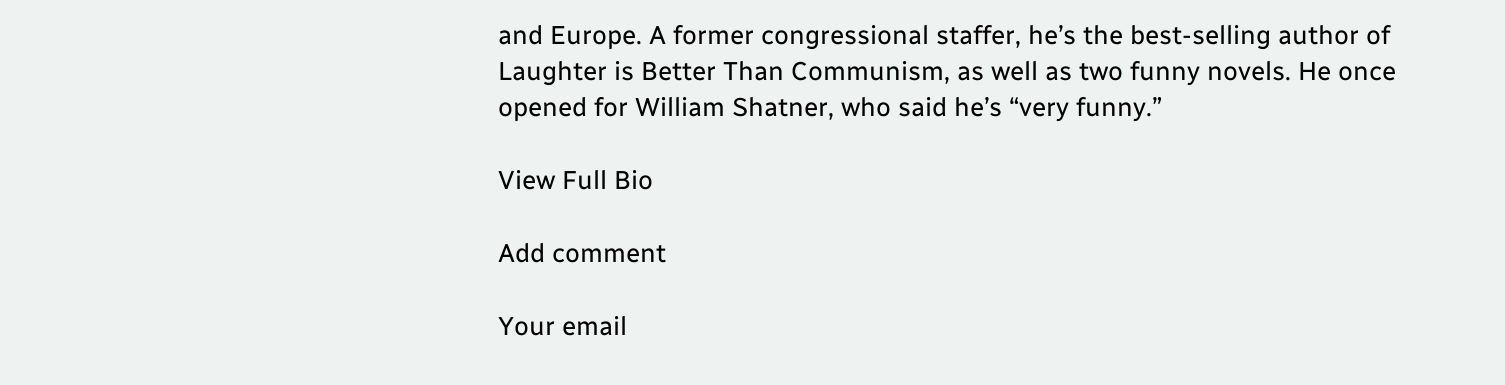and Europe. A former congressional staffer, he’s the best-selling author of Laughter is Better Than Communism, as well as two funny novels. He once opened for William Shatner, who said he’s “very funny.”

View Full Bio

Add comment

Your email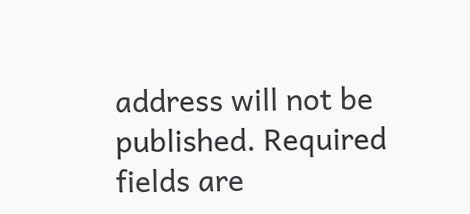address will not be published. Required fields are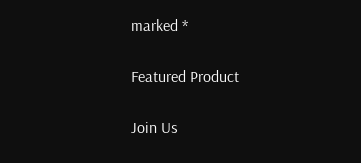marked *

Featured Product

Join Us